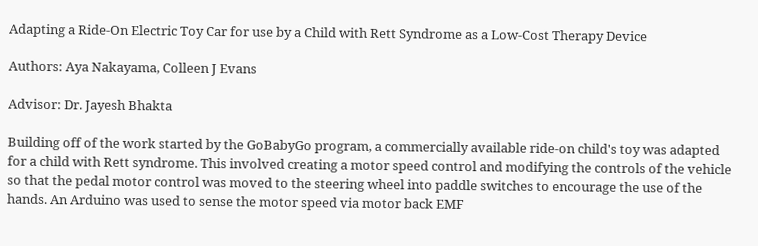Adapting a Ride-On Electric Toy Car for use by a Child with Rett Syndrome as a Low-Cost Therapy Device

Authors: Aya Nakayama, Colleen J Evans

Advisor: Dr. Jayesh Bhakta

Building off of the work started by the GoBabyGo program, a commercially available ride-on child's toy was adapted for a child with Rett syndrome. This involved creating a motor speed control and modifying the controls of the vehicle so that the pedal motor control was moved to the steering wheel into paddle switches to encourage the use of the hands. An Arduino was used to sense the motor speed via motor back EMF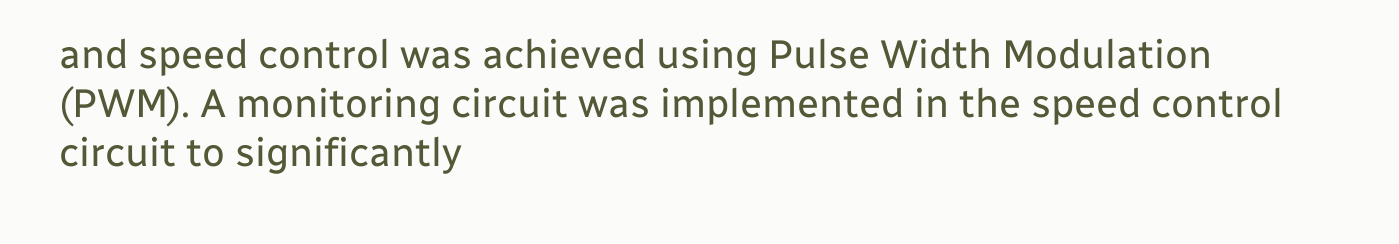and speed control was achieved using Pulse Width Modulation (PWM). A monitoring circuit was implemented in the speed control circuit to significantly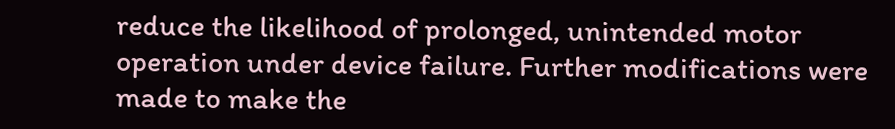reduce the likelihood of prolonged, unintended motor operation under device failure. Further modifications were made to make the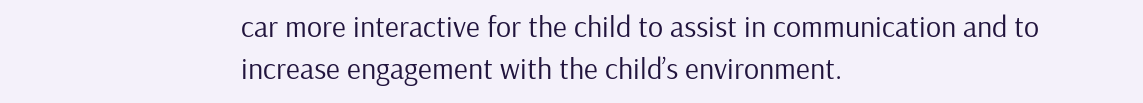car more interactive for the child to assist in communication and to increase engagement with the child’s environment.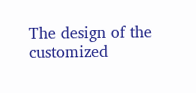The design of the customized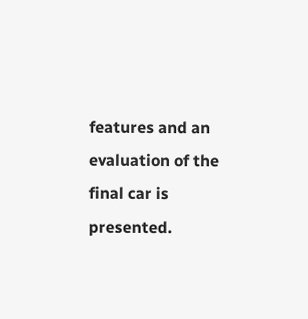features and an evaluation of the final car is presented.